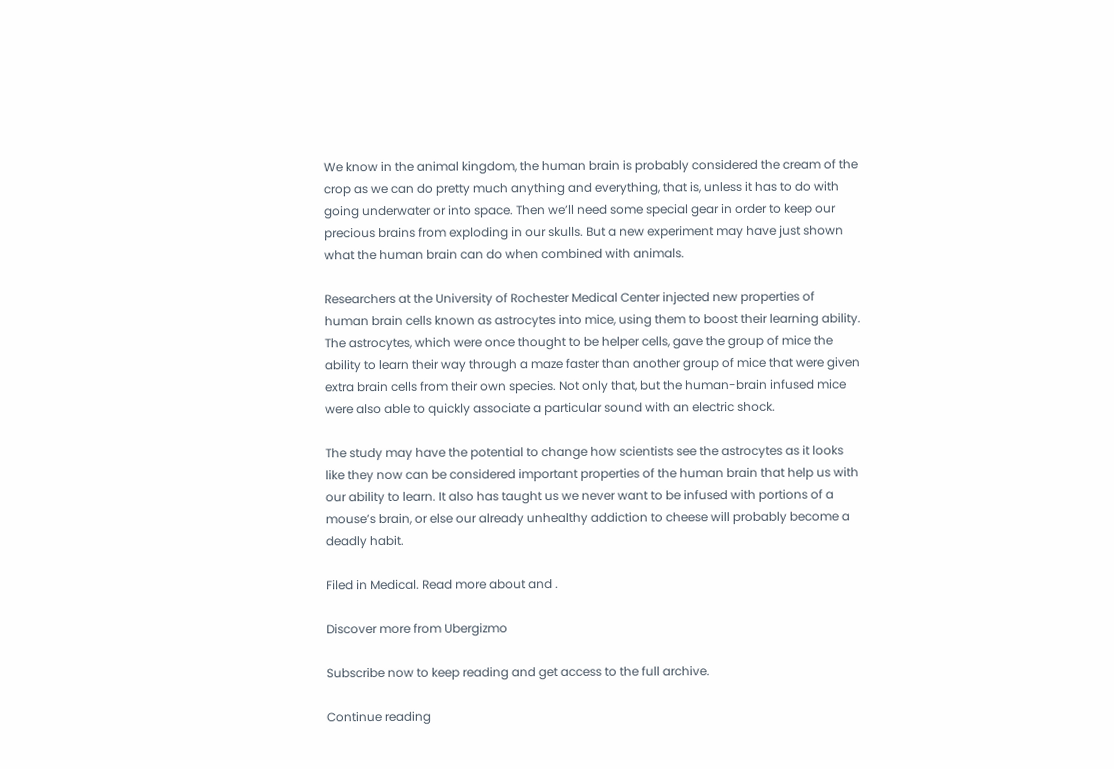We know in the animal kingdom, the human brain is probably considered the cream of the crop as we can do pretty much anything and everything, that is, unless it has to do with going underwater or into space. Then we’ll need some special gear in order to keep our precious brains from exploding in our skulls. But a new experiment may have just shown what the human brain can do when combined with animals.

Researchers at the University of Rochester Medical Center injected new properties of human brain cells known as astrocytes into mice, using them to boost their learning ability. The astrocytes, which were once thought to be helper cells, gave the group of mice the ability to learn their way through a maze faster than another group of mice that were given extra brain cells from their own species. Not only that, but the human-brain infused mice were also able to quickly associate a particular sound with an electric shock.

The study may have the potential to change how scientists see the astrocytes as it looks like they now can be considered important properties of the human brain that help us with our ability to learn. It also has taught us we never want to be infused with portions of a mouse’s brain, or else our already unhealthy addiction to cheese will probably become a deadly habit.

Filed in Medical. Read more about and .

Discover more from Ubergizmo

Subscribe now to keep reading and get access to the full archive.

Continue reading